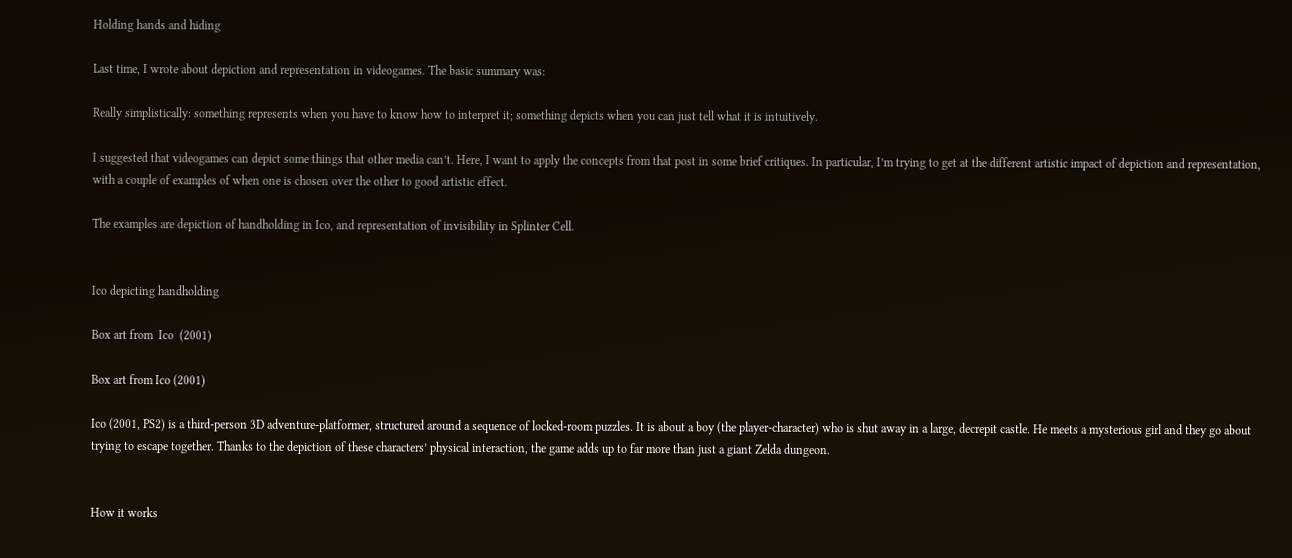Holding hands and hiding

Last time, I wrote about depiction and representation in videogames. The basic summary was:

Really simplistically: something represents when you have to know how to interpret it; something depicts when you can just tell what it is intuitively.

I suggested that videogames can depict some things that other media can’t. Here, I want to apply the concepts from that post in some brief critiques. In particular, I’m trying to get at the different artistic impact of depiction and representation, with a couple of examples of when one is chosen over the other to good artistic effect.

The examples are depiction of handholding in Ico, and representation of invisibility in Splinter Cell.


Ico depicting handholding

Box art from  Ico  (2001)

Box art from Ico (2001)

Ico (2001, PS2) is a third-person 3D adventure-platformer, structured around a sequence of locked-room puzzles. It is about a boy (the player-character) who is shut away in a large, decrepit castle. He meets a mysterious girl and they go about trying to escape together. Thanks to the depiction of these characters’ physical interaction, the game adds up to far more than just a giant Zelda dungeon.


How it works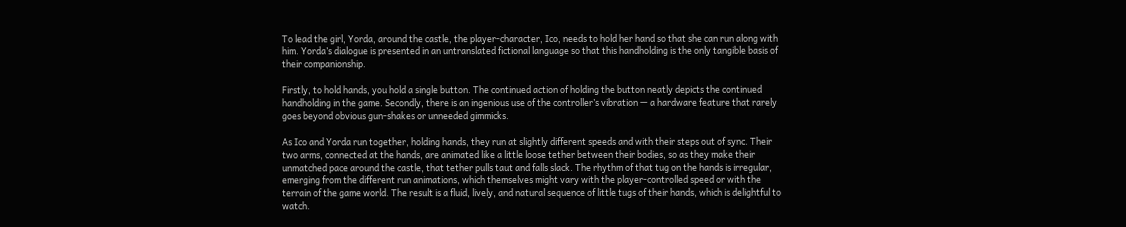To lead the girl, Yorda, around the castle, the player-character, Ico, needs to hold her hand so that she can run along with him. Yorda’s dialogue is presented in an untranslated fictional language so that this handholding is the only tangible basis of their companionship.

Firstly, to hold hands, you hold a single button. The continued action of holding the button neatly depicts the continued handholding in the game. Secondly, there is an ingenious use of the controller’s vibration — a hardware feature that rarely goes beyond obvious gun-shakes or unneeded gimmicks.

As Ico and Yorda run together, holding hands, they run at slightly different speeds and with their steps out of sync. Their two arms, connected at the hands, are animated like a little loose tether between their bodies, so as they make their unmatched pace around the castle, that tether pulls taut and falls slack. The rhythm of that tug on the hands is irregular, emerging from the different run animations, which themselves might vary with the player-controlled speed or with the terrain of the game world. The result is a fluid, lively, and natural sequence of little tugs of their hands, which is delightful to watch.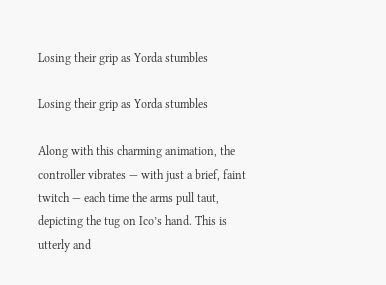Losing their grip as Yorda stumbles

Losing their grip as Yorda stumbles

Along with this charming animation, the controller vibrates — with just a brief, faint twitch — each time the arms pull taut, depicting the tug on Ico’s hand. This is utterly and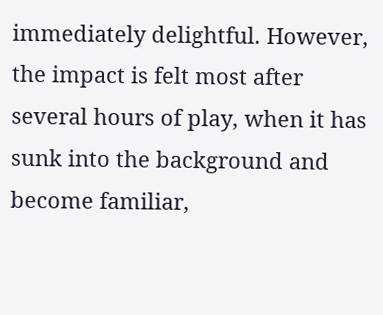immediately delightful. However, the impact is felt most after several hours of play, when it has sunk into the background and become familiar,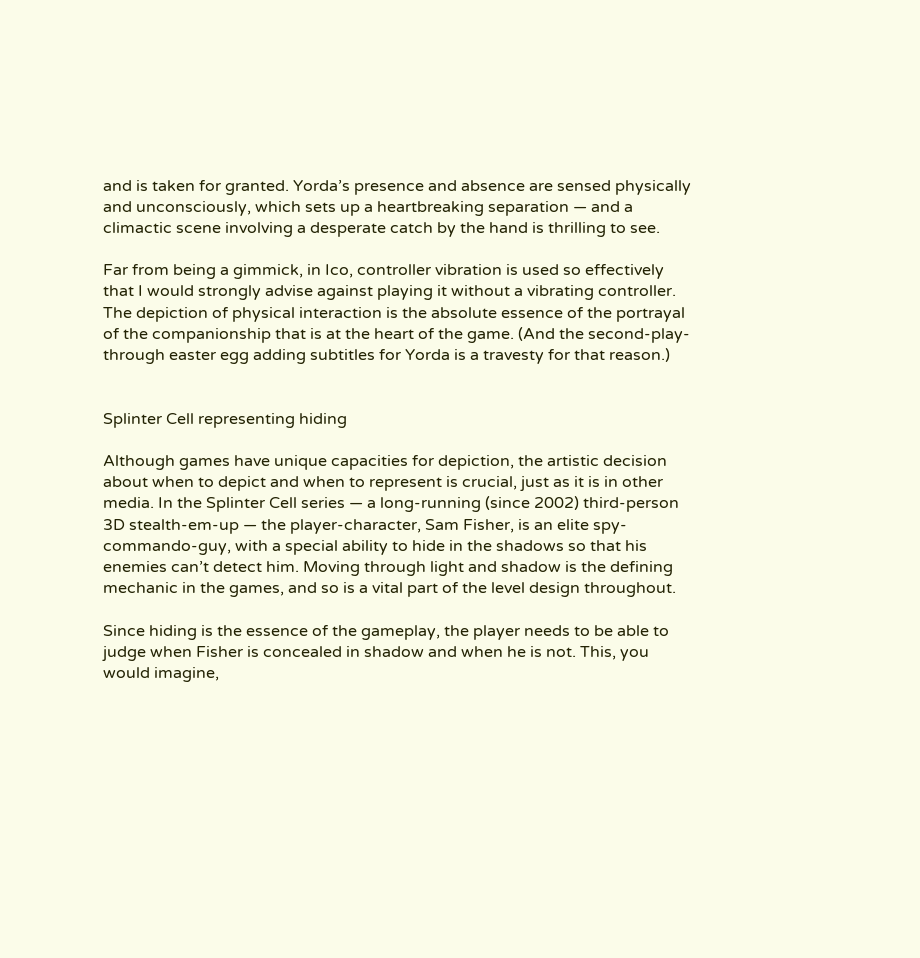and is taken for granted. Yorda’s presence and absence are sensed physically and unconsciously, which sets up a heartbreaking separation — and a climactic scene involving a desperate catch by the hand is thrilling to see.

Far from being a gimmick, in Ico, controller vibration is used so effectively that I would strongly advise against playing it without a vibrating controller. The depiction of physical interaction is the absolute essence of the portrayal of the companionship that is at the heart of the game. (And the second-play-through easter egg adding subtitles for Yorda is a travesty for that reason.)


Splinter Cell representing hiding

Although games have unique capacities for depiction, the artistic decision about when to depict and when to represent is crucial, just as it is in other media. In the Splinter Cell series — a long-running (since 2002) third-person 3D stealth-em-up — the player-character, Sam Fisher, is an elite spy-commando-guy, with a special ability to hide in the shadows so that his enemies can’t detect him. Moving through light and shadow is the defining mechanic in the games, and so is a vital part of the level design throughout.

Since hiding is the essence of the gameplay, the player needs to be able to judge when Fisher is concealed in shadow and when he is not. This, you would imagine,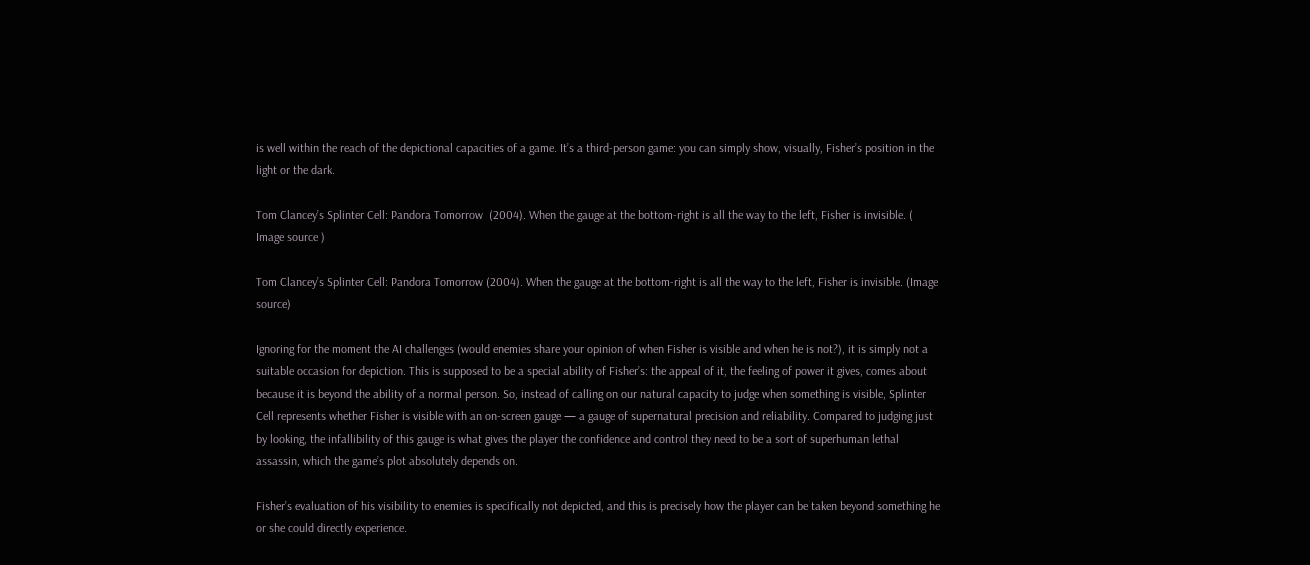is well within the reach of the depictional capacities of a game. It’s a third-person game: you can simply show, visually, Fisher’s position in the light or the dark.

Tom Clancey’s Splinter Cell: Pandora Tomorrow  (2004). When the gauge at the bottom-right is all the way to the left, Fisher is invisible. ( Image source )

Tom Clancey’s Splinter Cell: Pandora Tomorrow (2004). When the gauge at the bottom-right is all the way to the left, Fisher is invisible. (Image source)

Ignoring for the moment the AI challenges (would enemies share your opinion of when Fisher is visible and when he is not?), it is simply not a suitable occasion for depiction. This is supposed to be a special ability of Fisher’s: the appeal of it, the feeling of power it gives, comes about because it is beyond the ability of a normal person. So, instead of calling on our natural capacity to judge when something is visible, Splinter Cell represents whether Fisher is visible with an on-screen gauge — a gauge of supernatural precision and reliability. Compared to judging just by looking, the infallibility of this gauge is what gives the player the confidence and control they need to be a sort of superhuman lethal assassin, which the game’s plot absolutely depends on.

Fisher’s evaluation of his visibility to enemies is specifically not depicted, and this is precisely how the player can be taken beyond something he or she could directly experience.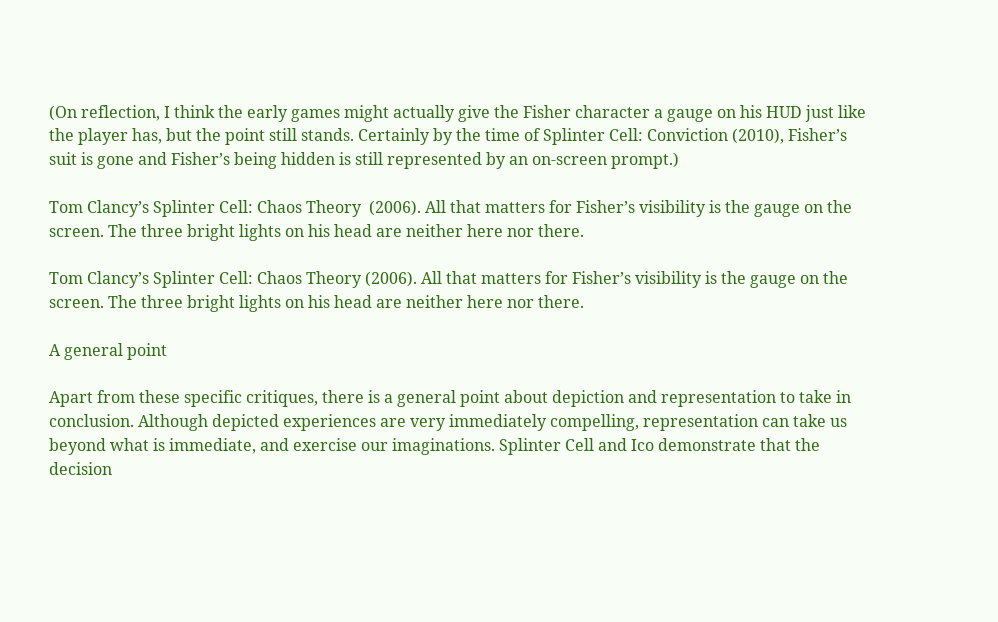(On reflection, I think the early games might actually give the Fisher character a gauge on his HUD just like the player has, but the point still stands. Certainly by the time of Splinter Cell: Conviction (2010), Fisher’s suit is gone and Fisher’s being hidden is still represented by an on-screen prompt.)

Tom Clancy’s Splinter Cell: Chaos Theory  (2006). All that matters for Fisher’s visibility is the gauge on the screen. The three bright lights on his head are neither here nor there.

Tom Clancy’s Splinter Cell: Chaos Theory (2006). All that matters for Fisher’s visibility is the gauge on the screen. The three bright lights on his head are neither here nor there.

A general point

Apart from these specific critiques, there is a general point about depiction and representation to take in conclusion. Although depicted experiences are very immediately compelling, representation can take us beyond what is immediate, and exercise our imaginations. Splinter Cell and Ico demonstrate that the decision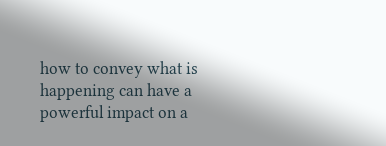how to convey what is happening can have a powerful impact on a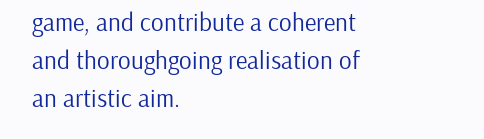game, and contribute a coherent and thoroughgoing realisation of an artistic aim.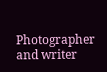Photographer and writer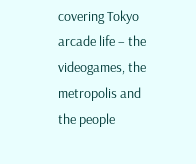covering Tokyo arcade life – the videogames, the metropolis and the people